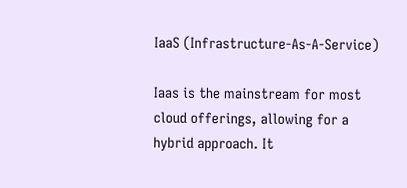IaaS (Infrastructure-As-A-Service)

Iaas is the mainstream for most cloud offerings, allowing for a hybrid approach. It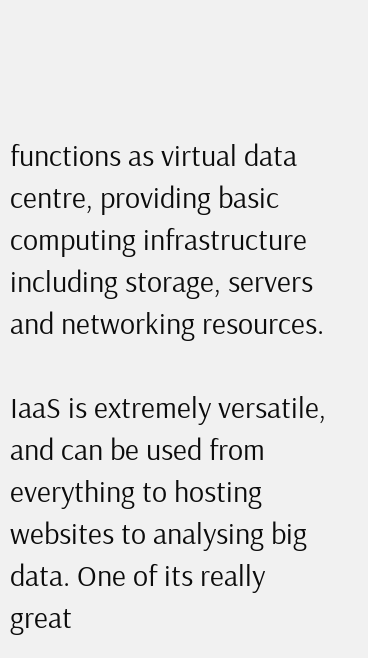functions as virtual data centre, providing basic computing infrastructure including storage, servers and networking resources.

IaaS is extremely versatile, and can be used from everything to hosting websites to analysing big data. One of its really great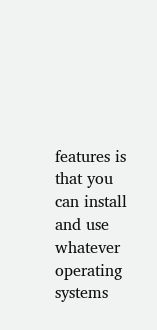features is that you can install and use whatever operating systems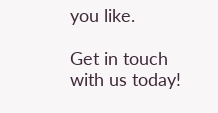you like.

Get in touch with us today!